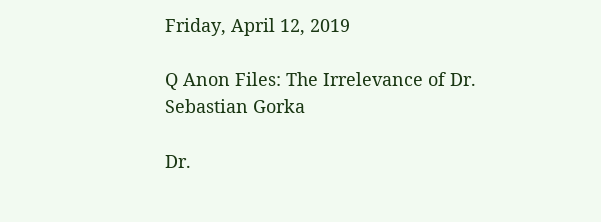Friday, April 12, 2019

Q Anon Files: The Irrelevance of Dr. Sebastian Gorka

Dr.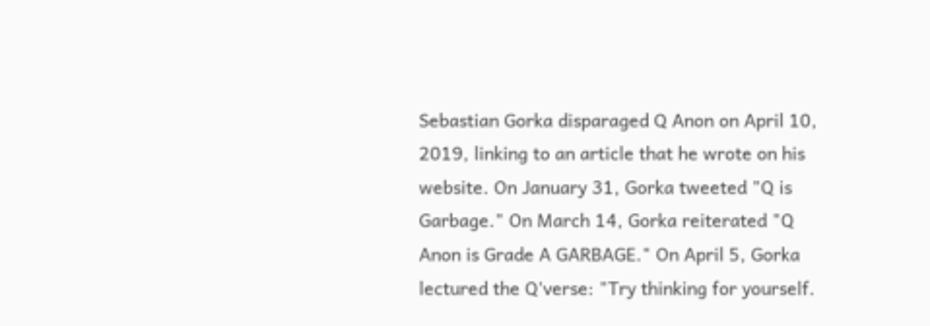Sebastian Gorka disparaged Q Anon on April 10, 2019, linking to an article that he wrote on his website. On January 31, Gorka tweeted "Q is Garbage." On March 14, Gorka reiterated "Q Anon is Grade A GARBAGE." On April 5, Gorka lectured the Q'verse: "Try thinking for yourself.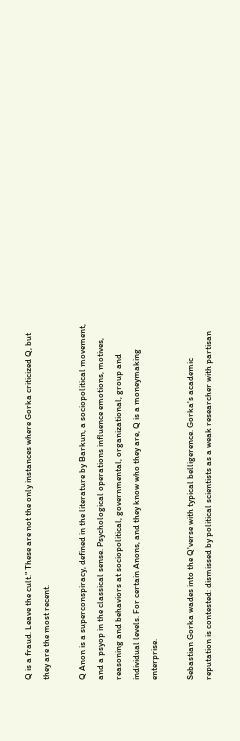Q is a fraud. Leave the cult." These are not the only instances where Gorka criticized Q, but they are the most recent.

Q Anon is a superconspiracy, defined in the literature by Barkun, a sociopolitical movement, and a psyop in the classical sense. Psychological operations influence emotions, motives, reasoning and behaviors at sociopolitical, governmental, organizational, group and individual levels. For certain Anons, and they know who they are, Q is a moneymaking enterprise.

Sebastian Gorka wades into the Q'verse with typical belligerence. Gorka's academic reputation is contested: dismissed by political scientists as a weak researcher with partisan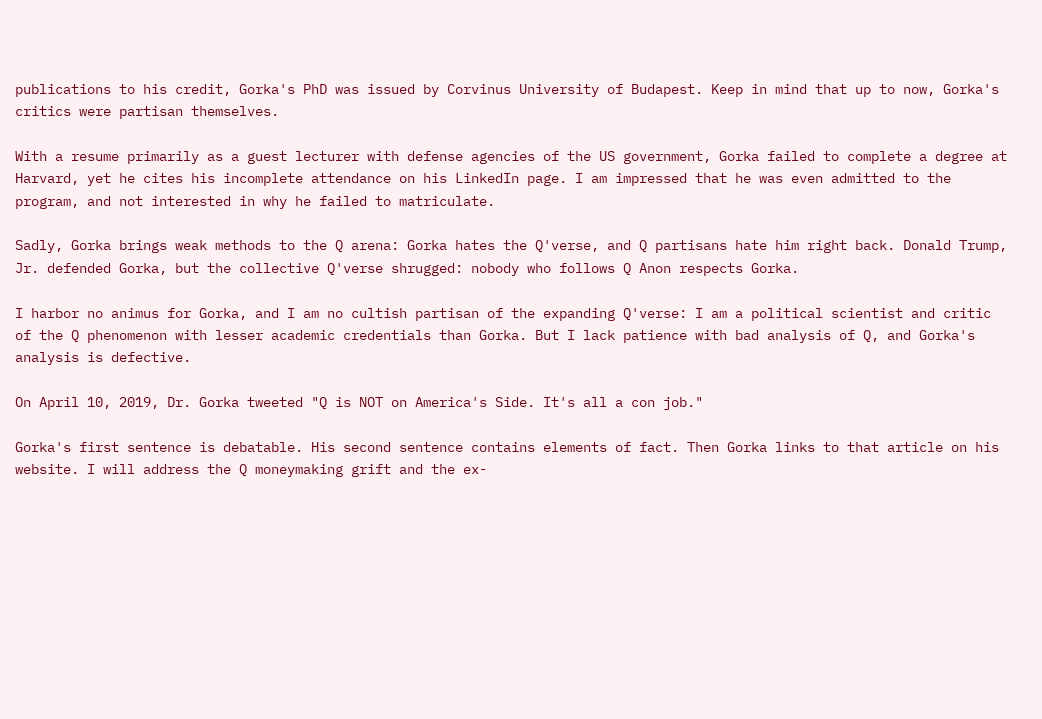publications to his credit, Gorka's PhD was issued by Corvinus University of Budapest. Keep in mind that up to now, Gorka's critics were partisan themselves.

With a resume primarily as a guest lecturer with defense agencies of the US government, Gorka failed to complete a degree at Harvard, yet he cites his incomplete attendance on his LinkedIn page. I am impressed that he was even admitted to the program, and not interested in why he failed to matriculate.

Sadly, Gorka brings weak methods to the Q arena: Gorka hates the Q'verse, and Q partisans hate him right back. Donald Trump, Jr. defended Gorka, but the collective Q'verse shrugged: nobody who follows Q Anon respects Gorka.

I harbor no animus for Gorka, and I am no cultish partisan of the expanding Q'verse: I am a political scientist and critic of the Q phenomenon with lesser academic credentials than Gorka. But I lack patience with bad analysis of Q, and Gorka's analysis is defective.

On April 10, 2019, Dr. Gorka tweeted "Q is NOT on America's Side. It's all a con job."

Gorka's first sentence is debatable. His second sentence contains elements of fact. Then Gorka links to that article on his website. I will address the Q moneymaking grift and the ex-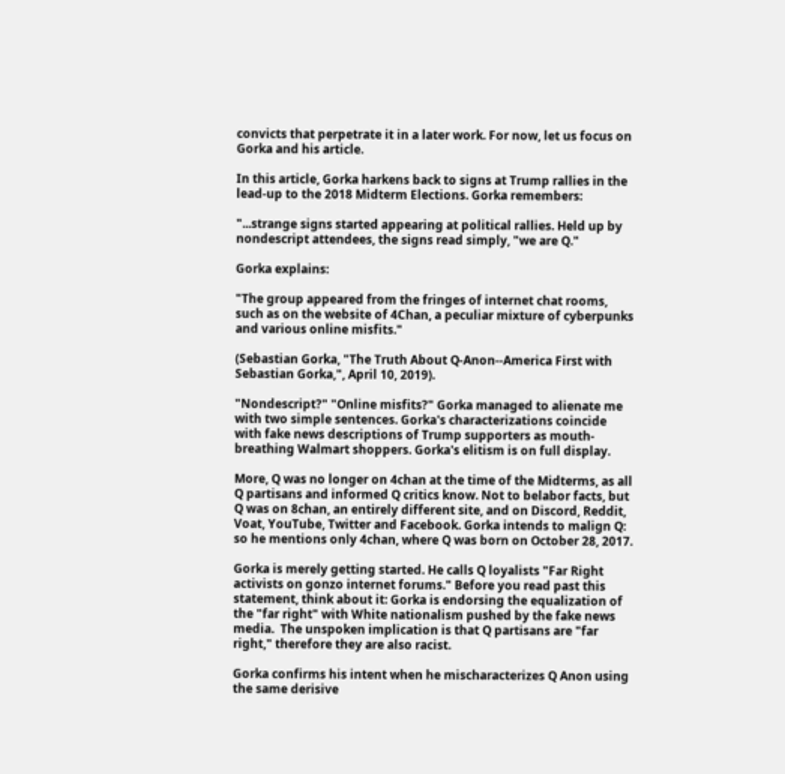convicts that perpetrate it in a later work. For now, let us focus on Gorka and his article.

In this article, Gorka harkens back to signs at Trump rallies in the lead-up to the 2018 Midterm Elections. Gorka remembers:

"...strange signs started appearing at political rallies. Held up by nondescript attendees, the signs read simply, "we are Q."

Gorka explains:

"The group appeared from the fringes of internet chat rooms, such as on the website of 4Chan, a peculiar mixture of cyberpunks and various online misfits."

(Sebastian Gorka, "The Truth About Q-Anon--America First with Sebastian Gorka,", April 10, 2019).

"Nondescript?" "Online misfits?" Gorka managed to alienate me with two simple sentences. Gorka's characterizations coincide with fake news descriptions of Trump supporters as mouth-breathing Walmart shoppers. Gorka's elitism is on full display.

More, Q was no longer on 4chan at the time of the Midterms, as all Q partisans and informed Q critics know. Not to belabor facts, but Q was on 8chan, an entirely different site, and on Discord, Reddit, Voat, YouTube, Twitter and Facebook. Gorka intends to malign Q: so he mentions only 4chan, where Q was born on October 28, 2017.

Gorka is merely getting started. He calls Q loyalists "Far Right activists on gonzo internet forums." Before you read past this statement, think about it: Gorka is endorsing the equalization of the "far right" with White nationalism pushed by the fake news media.  The unspoken implication is that Q partisans are "far right," therefore they are also racist.

Gorka confirms his intent when he mischaracterizes Q Anon using the same derisive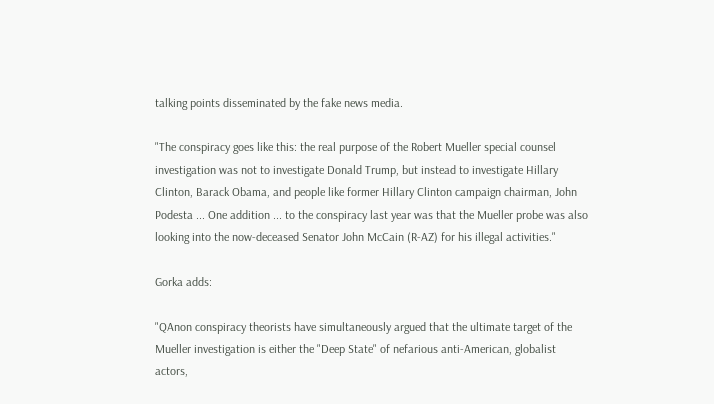talking points disseminated by the fake news media.

"The conspiracy goes like this: the real purpose of the Robert Mueller special counsel investigation was not to investigate Donald Trump, but instead to investigate Hillary Clinton, Barack Obama, and people like former Hillary Clinton campaign chairman, John Podesta ... One addition ... to the conspiracy last year was that the Mueller probe was also looking into the now-deceased Senator John McCain (R-AZ) for his illegal activities."

Gorka adds:

"QAnon conspiracy theorists have simultaneously argued that the ultimate target of the Mueller investigation is either the "Deep State" of nefarious anti-American, globalist actors,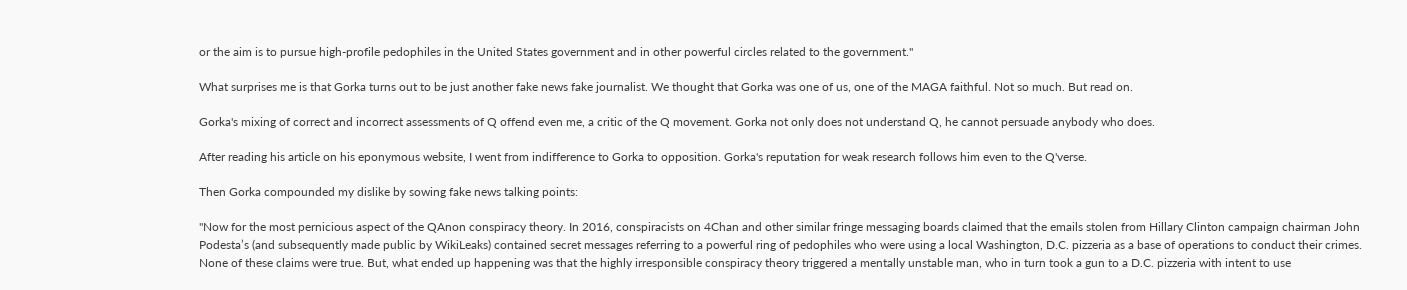or the aim is to pursue high-profile pedophiles in the United States government and in other powerful circles related to the government."

What surprises me is that Gorka turns out to be just another fake news fake journalist. We thought that Gorka was one of us, one of the MAGA faithful. Not so much. But read on.

Gorka's mixing of correct and incorrect assessments of Q offend even me, a critic of the Q movement. Gorka not only does not understand Q, he cannot persuade anybody who does.

After reading his article on his eponymous website, I went from indifference to Gorka to opposition. Gorka's reputation for weak research follows him even to the Q'verse.

Then Gorka compounded my dislike by sowing fake news talking points:

"Now for the most pernicious aspect of the QAnon conspiracy theory. In 2016, conspiracists on 4Chan and other similar fringe messaging boards claimed that the emails stolen from Hillary Clinton campaign chairman John Podesta’s (and subsequently made public by WikiLeaks) contained secret messages referring to a powerful ring of pedophiles who were using a local Washington, D.C. pizzeria as a base of operations to conduct their crimes. None of these claims were true. But, what ended up happening was that the highly irresponsible conspiracy theory triggered a mentally unstable man, who in turn took a gun to a D.C. pizzeria with intent to use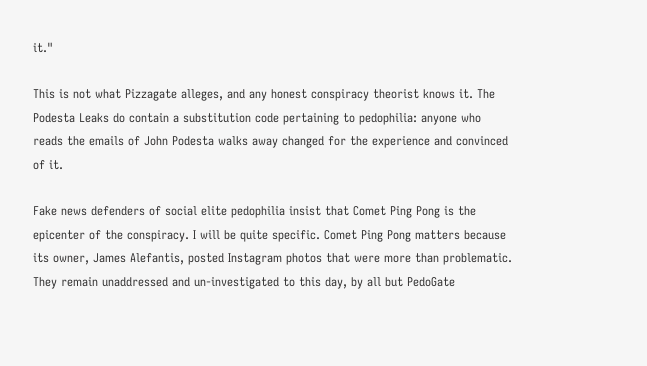it."

This is not what Pizzagate alleges, and any honest conspiracy theorist knows it. The Podesta Leaks do contain a substitution code pertaining to pedophilia: anyone who reads the emails of John Podesta walks away changed for the experience and convinced of it.

Fake news defenders of social elite pedophilia insist that Comet Ping Pong is the epicenter of the conspiracy. I will be quite specific. Comet Ping Pong matters because its owner, James Alefantis, posted Instagram photos that were more than problematic. They remain unaddressed and un-investigated to this day, by all but PedoGate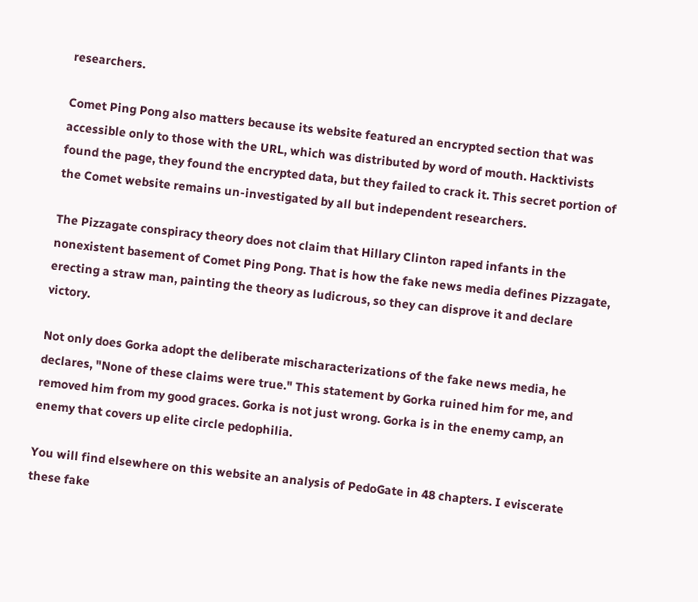researchers.

Comet Ping Pong also matters because its website featured an encrypted section that was accessible only to those with the URL, which was distributed by word of mouth. Hacktivists found the page, they found the encrypted data, but they failed to crack it. This secret portion of the Comet website remains un-investigated by all but independent researchers.

The Pizzagate conspiracy theory does not claim that Hillary Clinton raped infants in the nonexistent basement of Comet Ping Pong. That is how the fake news media defines Pizzagate, erecting a straw man, painting the theory as ludicrous, so they can disprove it and declare victory.

Not only does Gorka adopt the deliberate mischaracterizations of the fake news media, he declares, "None of these claims were true." This statement by Gorka ruined him for me, and removed him from my good graces. Gorka is not just wrong. Gorka is in the enemy camp, an enemy that covers up elite circle pedophilia.

You will find elsewhere on this website an analysis of PedoGate in 48 chapters. I eviscerate these fake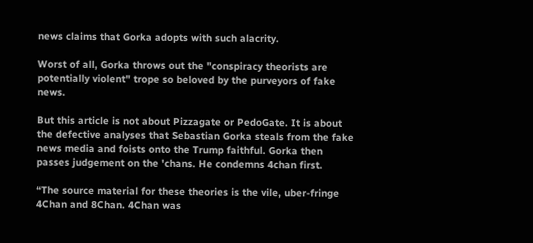news claims that Gorka adopts with such alacrity.

Worst of all, Gorka throws out the "conspiracy theorists are potentially violent" trope so beloved by the purveyors of fake news.

But this article is not about Pizzagate or PedoGate. It is about the defective analyses that Sebastian Gorka steals from the fake news media and foists onto the Trump faithful. Gorka then passes judgement on the 'chans. He condemns 4chan first.

“The source material for these theories is the vile, uber-fringe 4Chan and 8Chan. 4Chan was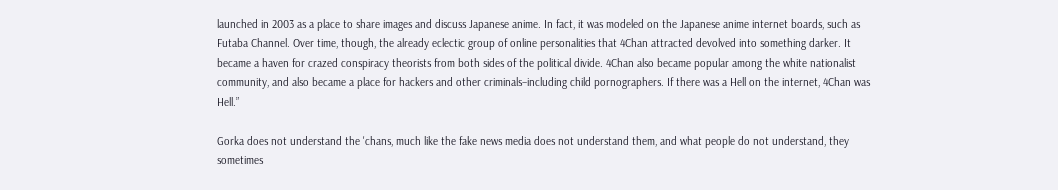launched in 2003 as a place to share images and discuss Japanese anime. In fact, it was modeled on the Japanese anime internet boards, such as Futaba Channel. Over time, though, the already eclectic group of online personalities that 4Chan attracted devolved into something darker. It became a haven for crazed conspiracy theorists from both sides of the political divide. 4Chan also became popular among the white nationalist community, and also became a place for hackers and other criminals–including child pornographers. If there was a Hell on the internet, 4Chan was Hell.”

Gorka does not understand the 'chans, much like the fake news media does not understand them, and what people do not understand, they sometimes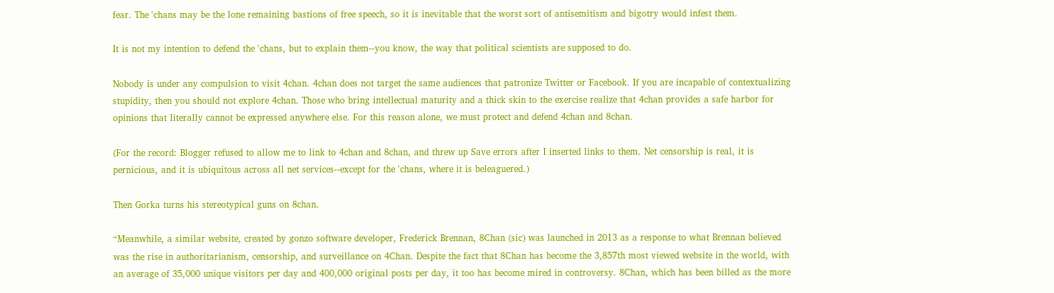fear. The 'chans may be the lone remaining bastions of free speech, so it is inevitable that the worst sort of antisemitism and bigotry would infest them.

It is not my intention to defend the 'chans, but to explain them--you know, the way that political scientists are supposed to do.

Nobody is under any compulsion to visit 4chan. 4chan does not target the same audiences that patronize Twitter or Facebook. If you are incapable of contextualizing stupidity, then you should not explore 4chan. Those who bring intellectual maturity and a thick skin to the exercise realize that 4chan provides a safe harbor for opinions that literally cannot be expressed anywhere else. For this reason alone, we must protect and defend 4chan and 8chan.

(For the record: Blogger refused to allow me to link to 4chan and 8chan, and threw up Save errors after I inserted links to them. Net censorship is real, it is pernicious, and it is ubiquitous across all net services--except for the 'chans, where it is beleaguered.)

Then Gorka turns his stereotypical guns on 8chan.

“Meanwhile, a similar website, created by gonzo software developer, Frederick Brennan, 8Chan (sic) was launched in 2013 as a response to what Brennan believed was the rise in authoritarianism, censorship, and surveillance on 4Chan. Despite the fact that 8Chan has become the 3,857th most viewed website in the world, with an average of 35,000 unique visitors per day and 400,000 original posts per day, it too has become mired in controversy. 8Chan, which has been billed as the more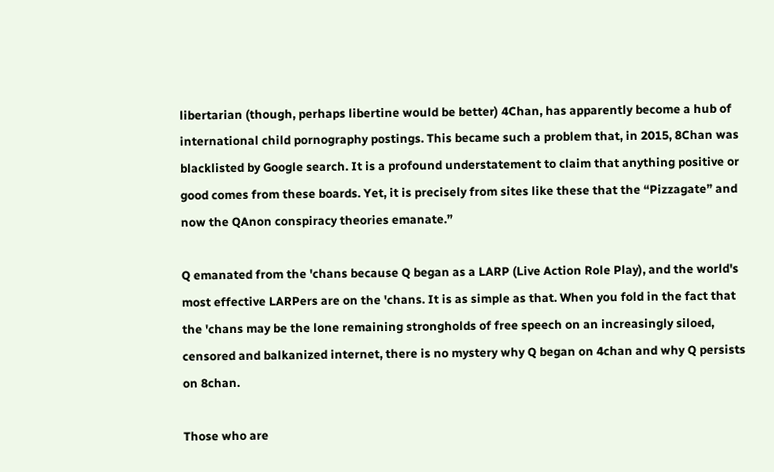libertarian (though, perhaps libertine would be better) 4Chan, has apparently become a hub of international child pornography postings. This became such a problem that, in 2015, 8Chan was blacklisted by Google search. It is a profound understatement to claim that anything positive or good comes from these boards. Yet, it is precisely from sites like these that the “Pizzagate” and now the QAnon conspiracy theories emanate.”

Q emanated from the 'chans because Q began as a LARP (Live Action Role Play), and the world's most effective LARPers are on the 'chans. It is as simple as that. When you fold in the fact that the 'chans may be the lone remaining strongholds of free speech on an increasingly siloed, censored and balkanized internet, there is no mystery why Q began on 4chan and why Q persists on 8chan.

Those who are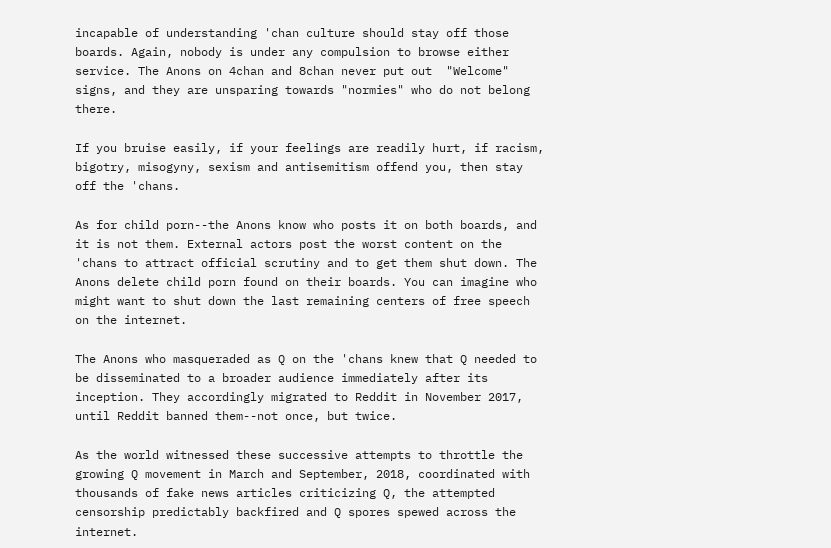incapable of understanding 'chan culture should stay off those boards. Again, nobody is under any compulsion to browse either service. The Anons on 4chan and 8chan never put out  "Welcome" signs, and they are unsparing towards "normies" who do not belong there.

If you bruise easily, if your feelings are readily hurt, if racism, bigotry, misogyny, sexism and antisemitism offend you, then stay off the 'chans.

As for child porn--the Anons know who posts it on both boards, and it is not them. External actors post the worst content on the 'chans to attract official scrutiny and to get them shut down. The Anons delete child porn found on their boards. You can imagine who might want to shut down the last remaining centers of free speech on the internet.

The Anons who masqueraded as Q on the 'chans knew that Q needed to be disseminated to a broader audience immediately after its inception. They accordingly migrated to Reddit in November 2017, until Reddit banned them--not once, but twice.

As the world witnessed these successive attempts to throttle the growing Q movement in March and September, 2018, coordinated with thousands of fake news articles criticizing Q, the attempted censorship predictably backfired and Q spores spewed across the internet.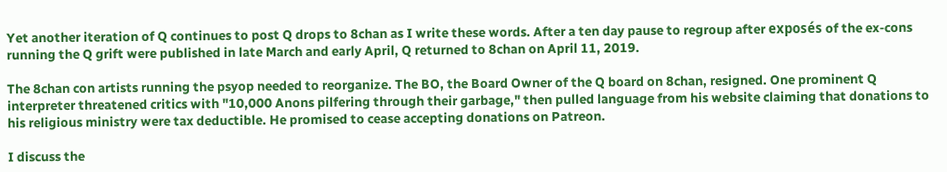Yet another iteration of Q continues to post Q drops to 8chan as I write these words. After a ten day pause to regroup after exposés of the ex-cons running the Q grift were published in late March and early April, Q returned to 8chan on April 11, 2019.

The 8chan con artists running the psyop needed to reorganize. The BO, the Board Owner of the Q board on 8chan, resigned. One prominent Q interpreter threatened critics with "10,000 Anons pilfering through their garbage," then pulled language from his website claiming that donations to his religious ministry were tax deductible. He promised to cease accepting donations on Patreon.

I discuss the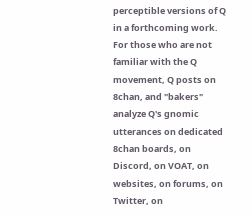perceptible versions of Q in a forthcoming work. For those who are not familiar with the Q movement, Q posts on 8chan, and "bakers" analyze Q's gnomic utterances on dedicated 8chan boards, on Discord, on VOAT, on websites, on forums, on Twitter, on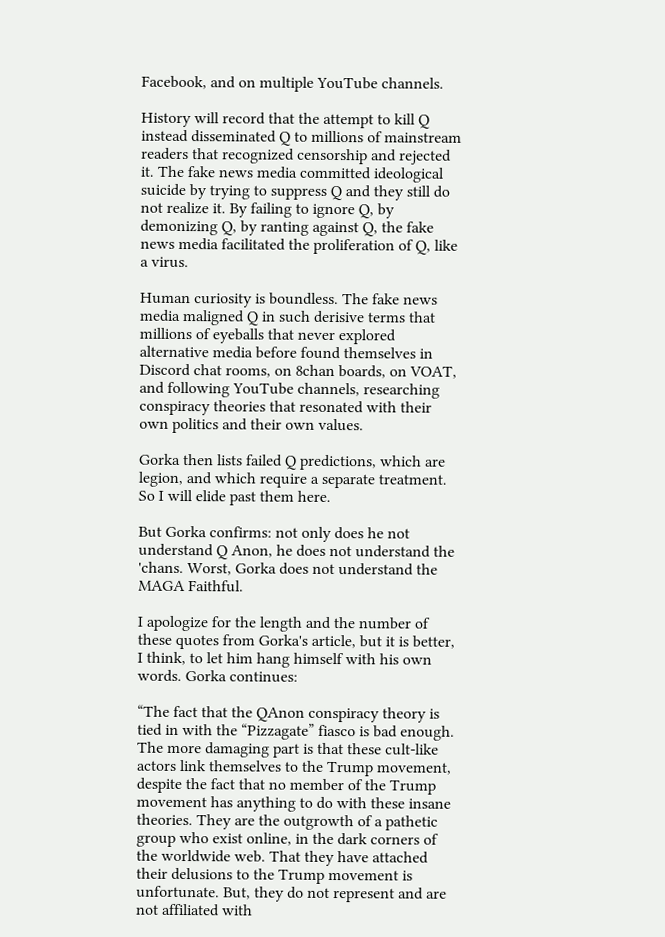Facebook, and on multiple YouTube channels.

History will record that the attempt to kill Q instead disseminated Q to millions of mainstream readers that recognized censorship and rejected it. The fake news media committed ideological suicide by trying to suppress Q and they still do not realize it. By failing to ignore Q, by demonizing Q, by ranting against Q, the fake news media facilitated the proliferation of Q, like a virus.

Human curiosity is boundless. The fake news media maligned Q in such derisive terms that millions of eyeballs that never explored alternative media before found themselves in Discord chat rooms, on 8chan boards, on VOAT, and following YouTube channels, researching conspiracy theories that resonated with their own politics and their own values.

Gorka then lists failed Q predictions, which are legion, and which require a separate treatment. So I will elide past them here.

But Gorka confirms: not only does he not understand Q Anon, he does not understand the 'chans. Worst, Gorka does not understand the MAGA Faithful.

I apologize for the length and the number of these quotes from Gorka's article, but it is better, I think, to let him hang himself with his own words. Gorka continues:

“The fact that the QAnon conspiracy theory is tied in with the “Pizzagate” fiasco is bad enough. The more damaging part is that these cult-like actors link themselves to the Trump movement, despite the fact that no member of the Trump movement has anything to do with these insane theories. They are the outgrowth of a pathetic group who exist online, in the dark corners of the worldwide web. That they have attached their delusions to the Trump movement is unfortunate. But, they do not represent and are not affiliated with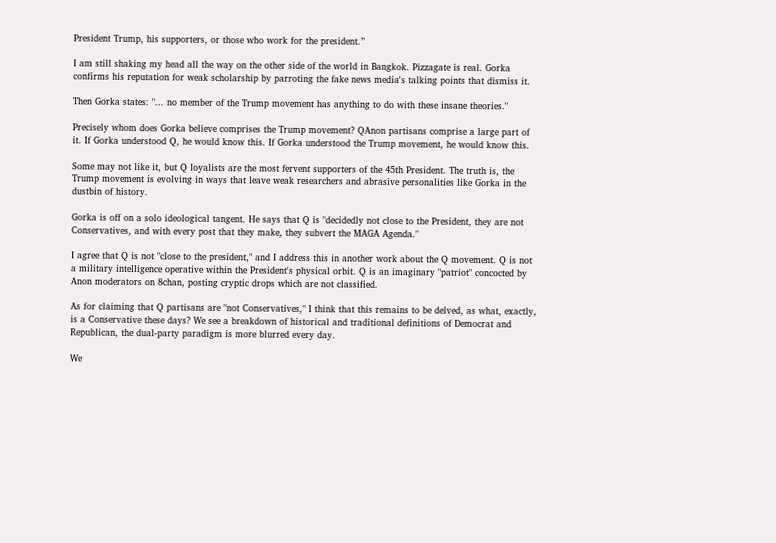President Trump, his supporters, or those who work for the president.”

I am still shaking my head all the way on the other side of the world in Bangkok. Pizzagate is real. Gorka confirms his reputation for weak scholarship by parroting the fake news media's talking points that dismiss it.

Then Gorka states: "... no member of the Trump movement has anything to do with these insane theories."

Precisely whom does Gorka believe comprises the Trump movement? QAnon partisans comprise a large part of it. If Gorka understood Q, he would know this. If Gorka understood the Trump movement, he would know this.

Some may not like it, but Q loyalists are the most fervent supporters of the 45th President. The truth is, the Trump movement is evolving in ways that leave weak researchers and abrasive personalities like Gorka in the dustbin of history.

Gorka is off on a solo ideological tangent. He says that Q is "decidedly not close to the President, they are not Conservatives, and with every post that they make, they subvert the MAGA Agenda."

I agree that Q is not "close to the president," and I address this in another work about the Q movement. Q is not a military intelligence operative within the President's physical orbit. Q is an imaginary "patriot" concocted by Anon moderators on 8chan, posting cryptic drops which are not classified.

As for claiming that Q partisans are "not Conservatives," I think that this remains to be delved, as what, exactly, is a Conservative these days? We see a breakdown of historical and traditional definitions of Democrat and Republican, the dual-party paradigm is more blurred every day.

We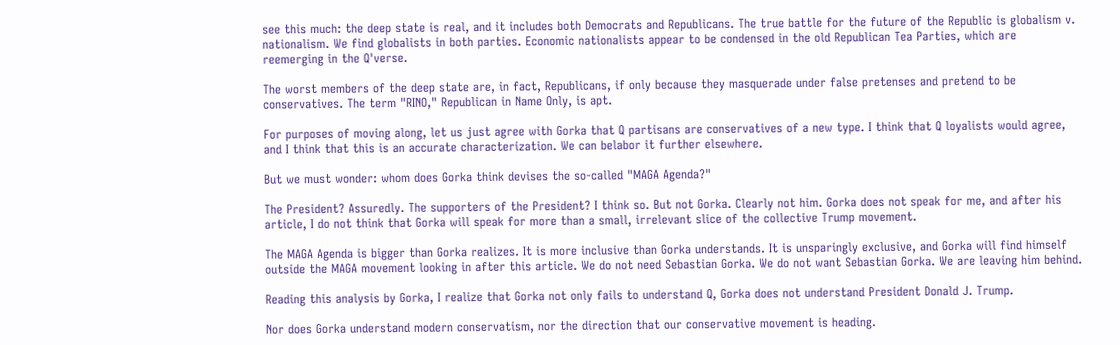see this much: the deep state is real, and it includes both Democrats and Republicans. The true battle for the future of the Republic is globalism v. nationalism. We find globalists in both parties. Economic nationalists appear to be condensed in the old Republican Tea Parties, which are reemerging in the Q'verse.

The worst members of the deep state are, in fact, Republicans, if only because they masquerade under false pretenses and pretend to be conservatives. The term "RINO," Republican in Name Only, is apt.

For purposes of moving along, let us just agree with Gorka that Q partisans are conservatives of a new type. I think that Q loyalists would agree, and I think that this is an accurate characterization. We can belabor it further elsewhere.

But we must wonder: whom does Gorka think devises the so-called "MAGA Agenda?"

The President? Assuredly. The supporters of the President? I think so. But not Gorka. Clearly not him. Gorka does not speak for me, and after his article, I do not think that Gorka will speak for more than a small, irrelevant slice of the collective Trump movement.

The MAGA Agenda is bigger than Gorka realizes. It is more inclusive than Gorka understands. It is unsparingly exclusive, and Gorka will find himself outside the MAGA movement looking in after this article. We do not need Sebastian Gorka. We do not want Sebastian Gorka. We are leaving him behind.

Reading this analysis by Gorka, I realize that Gorka not only fails to understand Q, Gorka does not understand President Donald J. Trump.

Nor does Gorka understand modern conservatism, nor the direction that our conservative movement is heading.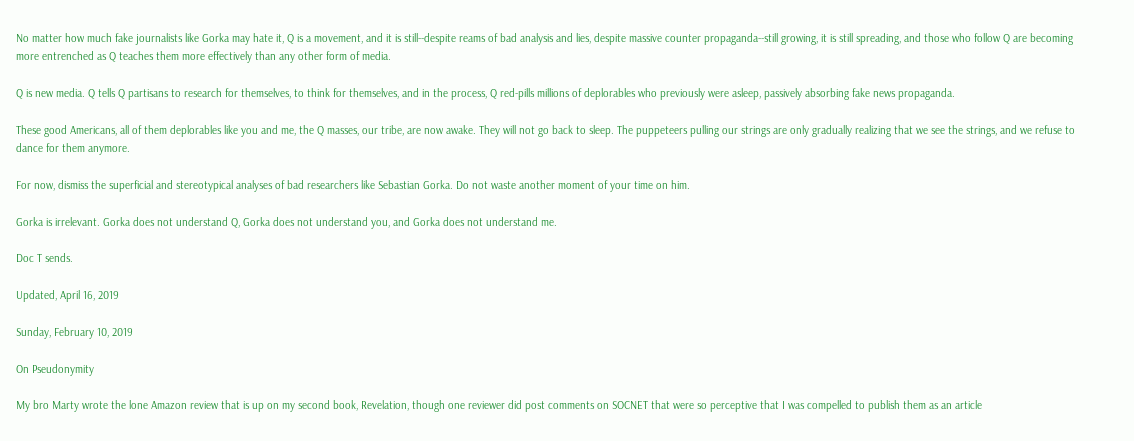No matter how much fake journalists like Gorka may hate it, Q is a movement, and it is still--despite reams of bad analysis and lies, despite massive counter propaganda--still growing, it is still spreading, and those who follow Q are becoming more entrenched as Q teaches them more effectively than any other form of media.

Q is new media. Q tells Q partisans to research for themselves, to think for themselves, and in the process, Q red-pills millions of deplorables who previously were asleep, passively absorbing fake news propaganda.

These good Americans, all of them deplorables like you and me, the Q masses, our tribe, are now awake. They will not go back to sleep. The puppeteers pulling our strings are only gradually realizing that we see the strings, and we refuse to dance for them anymore.

For now, dismiss the superficial and stereotypical analyses of bad researchers like Sebastian Gorka. Do not waste another moment of your time on him.

Gorka is irrelevant. Gorka does not understand Q, Gorka does not understand you, and Gorka does not understand me.

Doc T sends.

Updated, April 16, 2019

Sunday, February 10, 2019

On Pseudonymity

My bro Marty wrote the lone Amazon review that is up on my second book, Revelation, though one reviewer did post comments on SOCNET that were so perceptive that I was compelled to publish them as an article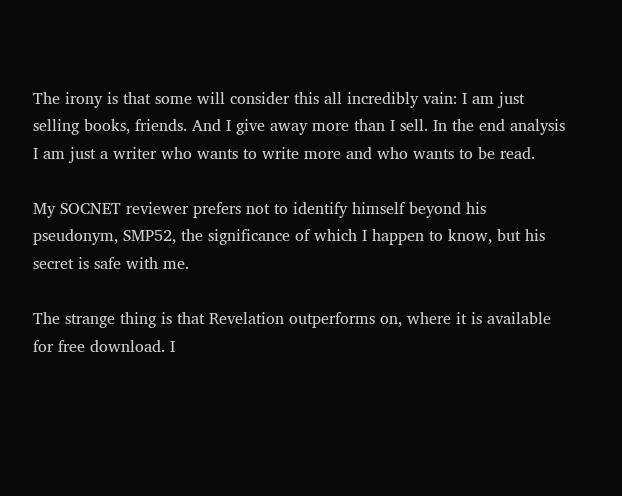The irony is that some will consider this all incredibly vain: I am just selling books, friends. And I give away more than I sell. In the end analysis I am just a writer who wants to write more and who wants to be read.

My SOCNET reviewer prefers not to identify himself beyond his pseudonym, SMP52, the significance of which I happen to know, but his secret is safe with me.

The strange thing is that Revelation outperforms on, where it is available for free download. I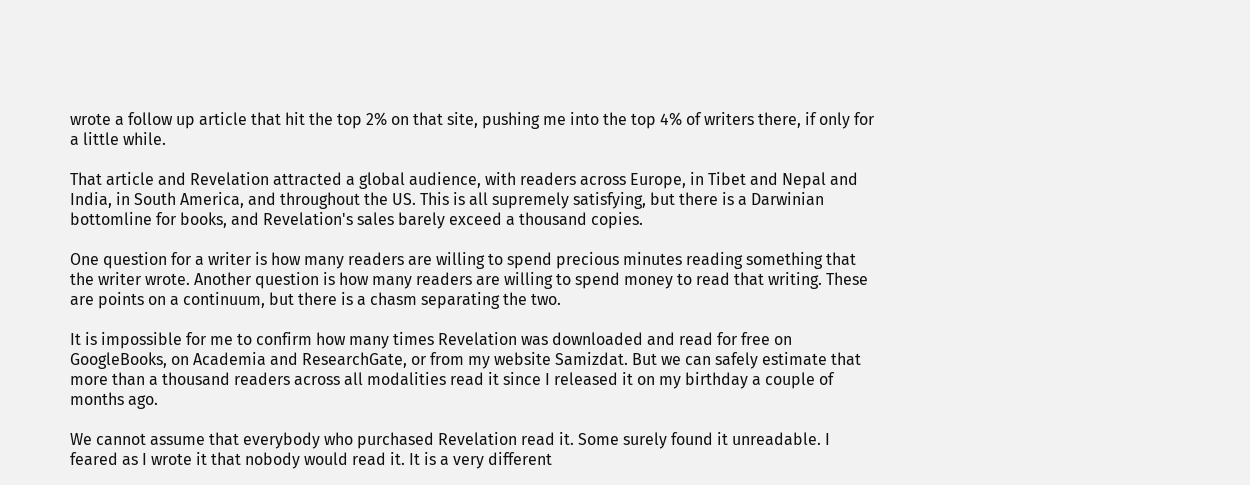wrote a follow up article that hit the top 2% on that site, pushing me into the top 4% of writers there, if only for a little while.

That article and Revelation attracted a global audience, with readers across Europe, in Tibet and Nepal and India, in South America, and throughout the US. This is all supremely satisfying, but there is a Darwinian bottomline for books, and Revelation's sales barely exceed a thousand copies.

One question for a writer is how many readers are willing to spend precious minutes reading something that the writer wrote. Another question is how many readers are willing to spend money to read that writing. These are points on a continuum, but there is a chasm separating the two.

It is impossible for me to confirm how many times Revelation was downloaded and read for free on GoogleBooks, on Academia and ResearchGate, or from my website Samizdat. But we can safely estimate that more than a thousand readers across all modalities read it since I released it on my birthday a couple of months ago.

We cannot assume that everybody who purchased Revelation read it. Some surely found it unreadable. I feared as I wrote it that nobody would read it. It is a very different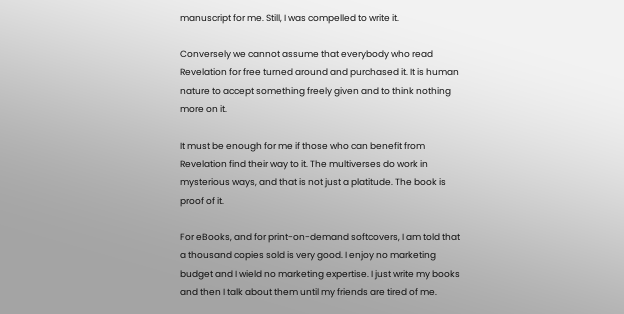manuscript for me. Still, I was compelled to write it.

Conversely we cannot assume that everybody who read Revelation for free turned around and purchased it. It is human nature to accept something freely given and to think nothing more on it.

It must be enough for me if those who can benefit from Revelation find their way to it. The multiverses do work in mysterious ways, and that is not just a platitude. The book is proof of it.

For eBooks, and for print-on-demand softcovers, I am told that a thousand copies sold is very good. I enjoy no marketing budget and I wield no marketing expertise. I just write my books and then I talk about them until my friends are tired of me.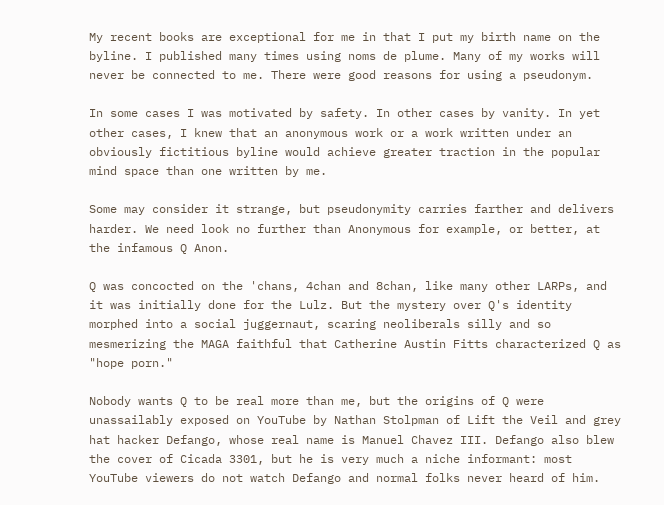My recent books are exceptional for me in that I put my birth name on the byline. I published many times using noms de plume. Many of my works will never be connected to me. There were good reasons for using a pseudonym.

In some cases I was motivated by safety. In other cases by vanity. In yet other cases, I knew that an anonymous work or a work written under an obviously fictitious byline would achieve greater traction in the popular mind space than one written by me.

Some may consider it strange, but pseudonymity carries farther and delivers harder. We need look no further than Anonymous for example, or better, at the infamous Q Anon.

Q was concocted on the 'chans, 4chan and 8chan, like many other LARPs, and it was initially done for the Lulz. But the mystery over Q's identity morphed into a social juggernaut, scaring neoliberals silly and so mesmerizing the MAGA faithful that Catherine Austin Fitts characterized Q as "hope porn."

Nobody wants Q to be real more than me, but the origins of Q were unassailably exposed on YouTube by Nathan Stolpman of Lift the Veil and grey hat hacker Defango, whose real name is Manuel Chavez III. Defango also blew the cover of Cicada 3301, but he is very much a niche informant: most YouTube viewers do not watch Defango and normal folks never heard of him.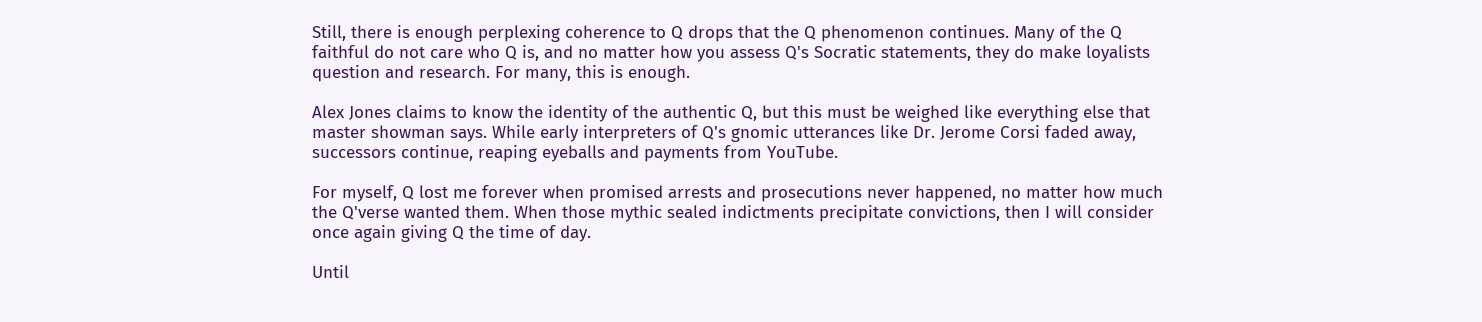Still, there is enough perplexing coherence to Q drops that the Q phenomenon continues. Many of the Q faithful do not care who Q is, and no matter how you assess Q's Socratic statements, they do make loyalists question and research. For many, this is enough.

Alex Jones claims to know the identity of the authentic Q, but this must be weighed like everything else that master showman says. While early interpreters of Q's gnomic utterances like Dr. Jerome Corsi faded away, successors continue, reaping eyeballs and payments from YouTube.

For myself, Q lost me forever when promised arrests and prosecutions never happened, no matter how much the Q'verse wanted them. When those mythic sealed indictments precipitate convictions, then I will consider once again giving Q the time of day.

Until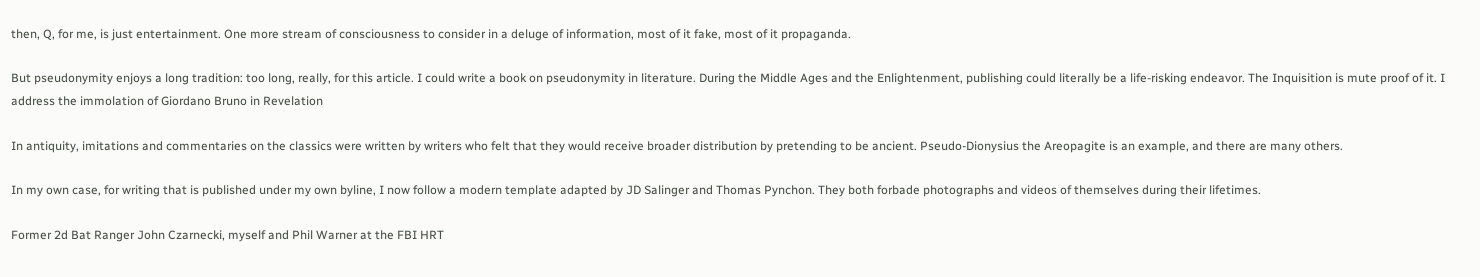then, Q, for me, is just entertainment. One more stream of consciousness to consider in a deluge of information, most of it fake, most of it propaganda.

But pseudonymity enjoys a long tradition: too long, really, for this article. I could write a book on pseudonymity in literature. During the Middle Ages and the Enlightenment, publishing could literally be a life-risking endeavor. The Inquisition is mute proof of it. I address the immolation of Giordano Bruno in Revelation

In antiquity, imitations and commentaries on the classics were written by writers who felt that they would receive broader distribution by pretending to be ancient. Pseudo-Dionysius the Areopagite is an example, and there are many others.

In my own case, for writing that is published under my own byline, I now follow a modern template adapted by JD Salinger and Thomas Pynchon. They both forbade photographs and videos of themselves during their lifetimes.

Former 2d Bat Ranger John Czarnecki, myself and Phil Warner at the FBI HRT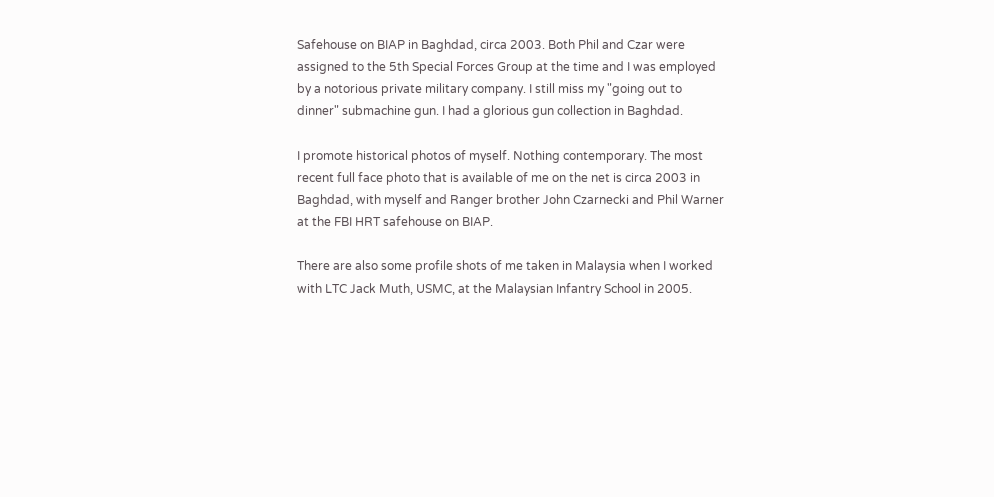Safehouse on BIAP in Baghdad, circa 2003. Both Phil and Czar were assigned to the 5th Special Forces Group at the time and I was employed by a notorious private military company. I still miss my "going out to dinner" submachine gun. I had a glorious gun collection in Baghdad.

I promote historical photos of myself. Nothing contemporary. The most recent full face photo that is available of me on the net is circa 2003 in Baghdad, with myself and Ranger brother John Czarnecki and Phil Warner at the FBI HRT safehouse on BIAP.

There are also some profile shots of me taken in Malaysia when I worked with LTC Jack Muth, USMC, at the Malaysian Infantry School in 2005.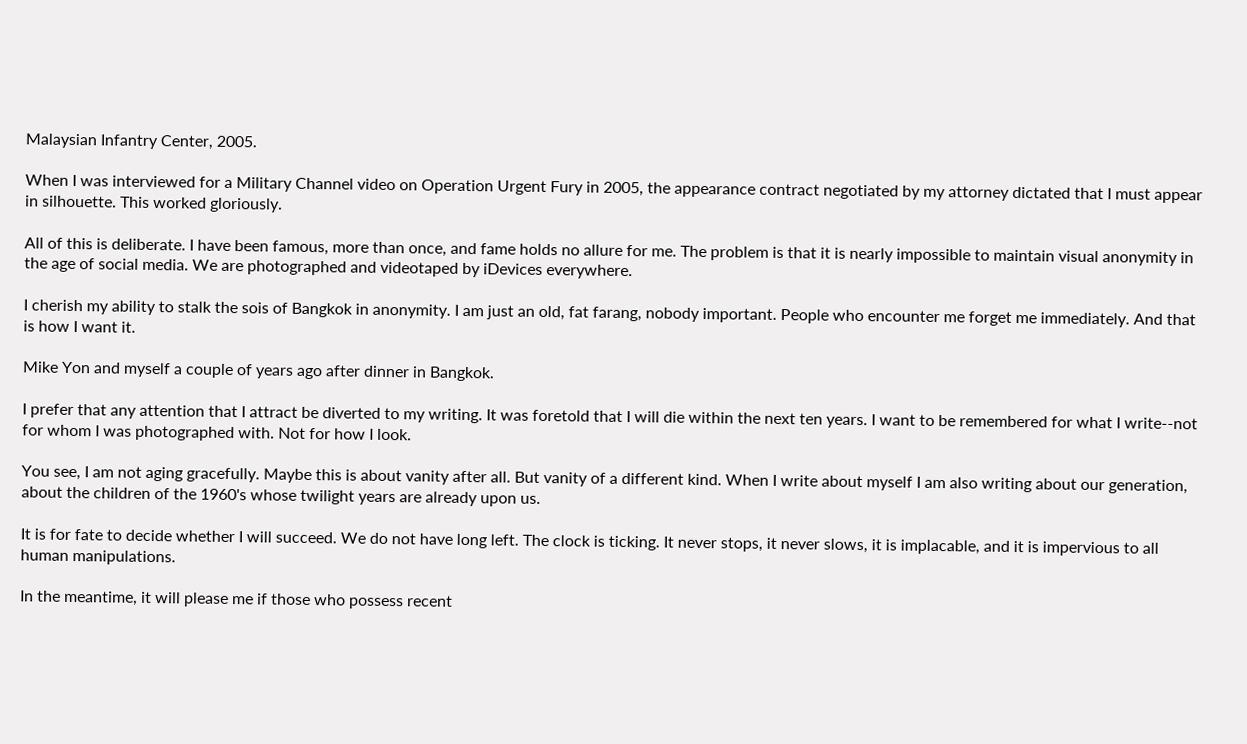Malaysian Infantry Center, 2005.

When I was interviewed for a Military Channel video on Operation Urgent Fury in 2005, the appearance contract negotiated by my attorney dictated that I must appear in silhouette. This worked gloriously.

All of this is deliberate. I have been famous, more than once, and fame holds no allure for me. The problem is that it is nearly impossible to maintain visual anonymity in the age of social media. We are photographed and videotaped by iDevices everywhere.

I cherish my ability to stalk the sois of Bangkok in anonymity. I am just an old, fat farang, nobody important. People who encounter me forget me immediately. And that is how I want it.

Mike Yon and myself a couple of years ago after dinner in Bangkok.

I prefer that any attention that I attract be diverted to my writing. It was foretold that I will die within the next ten years. I want to be remembered for what I write--not for whom I was photographed with. Not for how I look.

You see, I am not aging gracefully. Maybe this is about vanity after all. But vanity of a different kind. When I write about myself I am also writing about our generation, about the children of the 1960's whose twilight years are already upon us.

It is for fate to decide whether I will succeed. We do not have long left. The clock is ticking. It never stops, it never slows, it is implacable, and it is impervious to all human manipulations.

In the meantime, it will please me if those who possess recent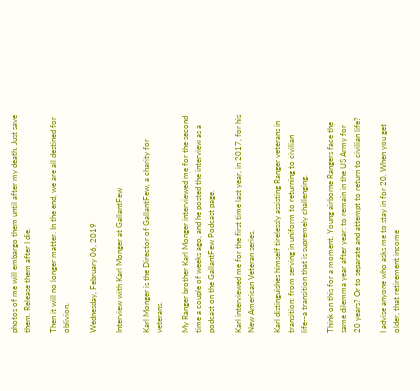photos of me will embargo them until after my death. Just save them. Release them after I die.

Then it will no longer matter. In the end, we are all destined for oblivion.

Wednesday, February 06, 2019

Interview with Karl Monger at GallantFew

Karl Monger is the Director of GallantFew, a charity for veterans.

My Ranger brother Karl Monger interviewed me for the second time a couple of weeks ago, and he posted the interview as a podcast on the GallantFew Podcast page.

Karl interviewed me for the first time last year, in 2017, for his New American Veteran series.

Karl distinguishes himself tirelessly assisting Ranger veterans in transition: from serving in uniform to returning to civilian life--a transition that is supremely challenging.

Think on this for a moment. Young airborne Rangers face the same dilemma year after year: to remain in the US Army for 20 years? Or to separate and attempt to return to civilian life?

I advise anyone who asks me to stay in for 20. When you get older, that retirement income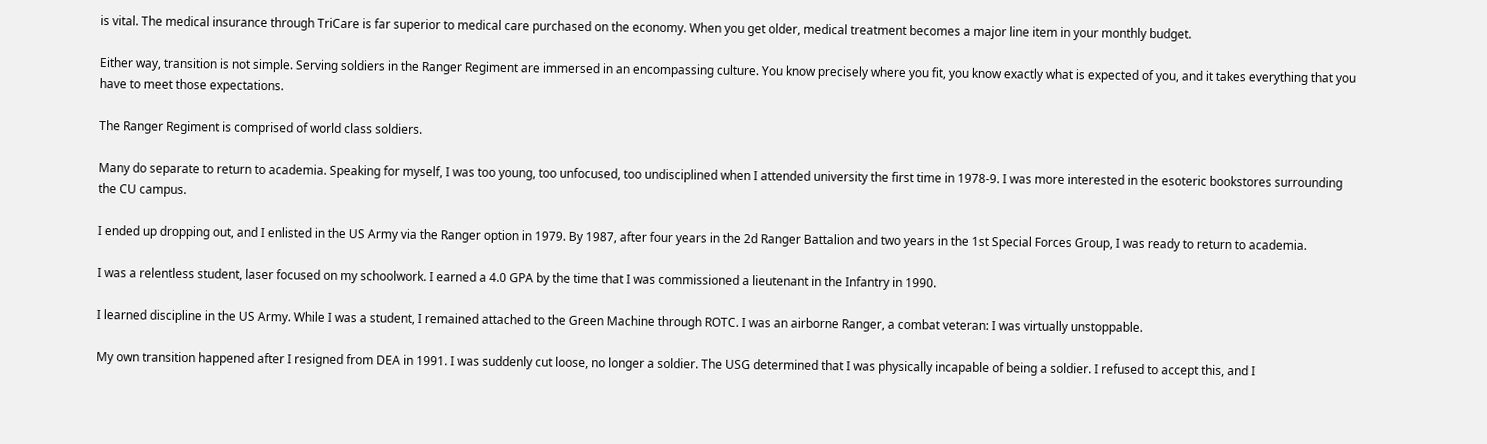is vital. The medical insurance through TriCare is far superior to medical care purchased on the economy. When you get older, medical treatment becomes a major line item in your monthly budget.

Either way, transition is not simple. Serving soldiers in the Ranger Regiment are immersed in an encompassing culture. You know precisely where you fit, you know exactly what is expected of you, and it takes everything that you have to meet those expectations.

The Ranger Regiment is comprised of world class soldiers.

Many do separate to return to academia. Speaking for myself, I was too young, too unfocused, too undisciplined when I attended university the first time in 1978-9. I was more interested in the esoteric bookstores surrounding the CU campus.

I ended up dropping out, and I enlisted in the US Army via the Ranger option in 1979. By 1987, after four years in the 2d Ranger Battalion and two years in the 1st Special Forces Group, I was ready to return to academia.

I was a relentless student, laser focused on my schoolwork. I earned a 4.0 GPA by the time that I was commissioned a lieutenant in the Infantry in 1990.

I learned discipline in the US Army. While I was a student, I remained attached to the Green Machine through ROTC. I was an airborne Ranger, a combat veteran: I was virtually unstoppable.

My own transition happened after I resigned from DEA in 1991. I was suddenly cut loose, no longer a soldier. The USG determined that I was physically incapable of being a soldier. I refused to accept this, and I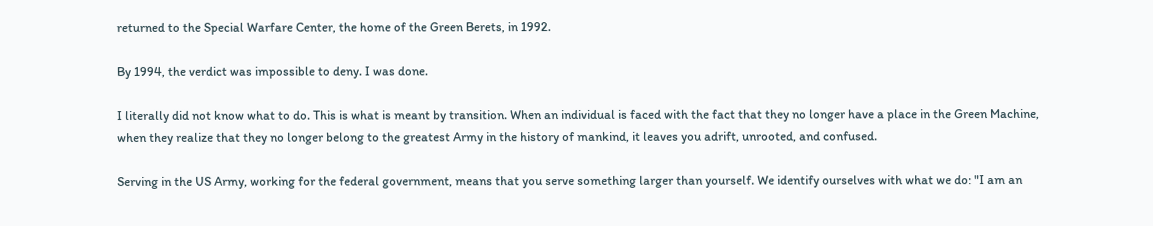returned to the Special Warfare Center, the home of the Green Berets, in 1992.

By 1994, the verdict was impossible to deny. I was done.

I literally did not know what to do. This is what is meant by transition. When an individual is faced with the fact that they no longer have a place in the Green Machine, when they realize that they no longer belong to the greatest Army in the history of mankind, it leaves you adrift, unrooted, and confused.

Serving in the US Army, working for the federal government, means that you serve something larger than yourself. We identify ourselves with what we do: "I am an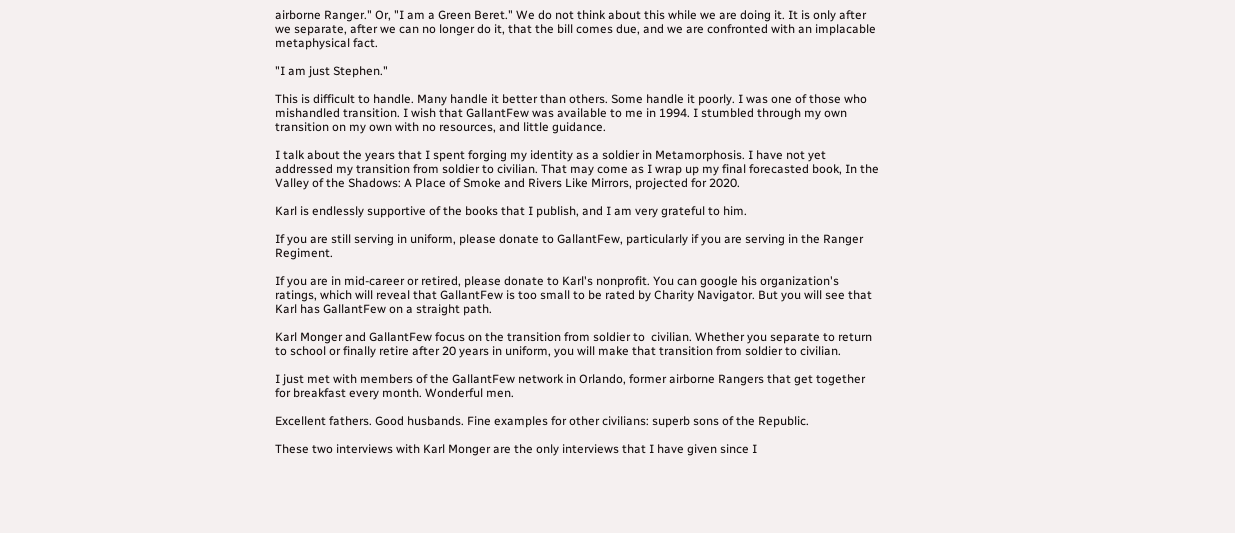airborne Ranger." Or, "I am a Green Beret." We do not think about this while we are doing it. It is only after we separate, after we can no longer do it, that the bill comes due, and we are confronted with an implacable metaphysical fact.

"I am just Stephen."

This is difficult to handle. Many handle it better than others. Some handle it poorly. I was one of those who mishandled transition. I wish that GallantFew was available to me in 1994. I stumbled through my own transition on my own with no resources, and little guidance.

I talk about the years that I spent forging my identity as a soldier in Metamorphosis. I have not yet addressed my transition from soldier to civilian. That may come as I wrap up my final forecasted book, In the Valley of the Shadows: A Place of Smoke and Rivers Like Mirrors, projected for 2020.

Karl is endlessly supportive of the books that I publish, and I am very grateful to him.

If you are still serving in uniform, please donate to GallantFew, particularly if you are serving in the Ranger Regiment.

If you are in mid-career or retired, please donate to Karl's nonprofit. You can google his organization's ratings, which will reveal that GallantFew is too small to be rated by Charity Navigator. But you will see that Karl has GallantFew on a straight path.

Karl Monger and GallantFew focus on the transition from soldier to  civilian. Whether you separate to return to school or finally retire after 20 years in uniform, you will make that transition from soldier to civilian.

I just met with members of the GallantFew network in Orlando, former airborne Rangers that get together for breakfast every month. Wonderful men.

Excellent fathers. Good husbands. Fine examples for other civilians: superb sons of the Republic.

These two interviews with Karl Monger are the only interviews that I have given since I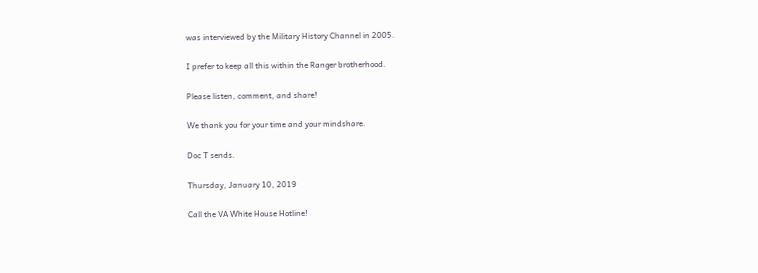was interviewed by the Military History Channel in 2005.

I prefer to keep all this within the Ranger brotherhood.

Please listen, comment, and share!

We thank you for your time and your mindshare.

Doc T sends.

Thursday, January 10, 2019

Call the VA White House Hotline!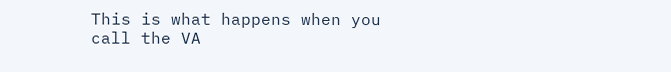This is what happens when you call the VA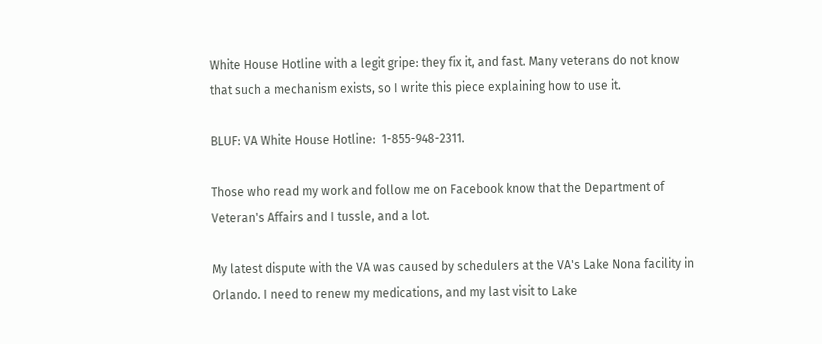White House Hotline with a legit gripe: they fix it, and fast. Many veterans do not know that such a mechanism exists, so I write this piece explaining how to use it.

BLUF: VA White House Hotline:  1-855-948-2311.

Those who read my work and follow me on Facebook know that the Department of Veteran's Affairs and I tussle, and a lot.

My latest dispute with the VA was caused by schedulers at the VA's Lake Nona facility in Orlando. I need to renew my medications, and my last visit to Lake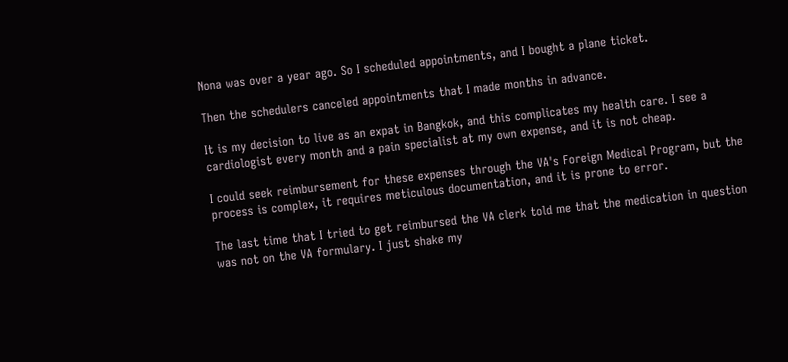Nona was over a year ago. So I scheduled appointments, and I bought a plane ticket.

Then the schedulers canceled appointments that I made months in advance.

It is my decision to live as an expat in Bangkok, and this complicates my health care. I see a cardiologist every month and a pain specialist at my own expense, and it is not cheap.

I could seek reimbursement for these expenses through the VA's Foreign Medical Program, but the process is complex, it requires meticulous documentation, and it is prone to error.

The last time that I tried to get reimbursed the VA clerk told me that the medication in question was not on the VA formulary. I just shake my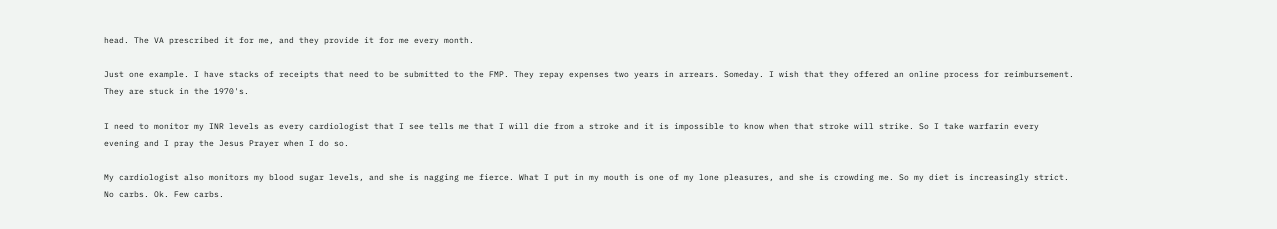head. The VA prescribed it for me, and they provide it for me every month.

Just one example. I have stacks of receipts that need to be submitted to the FMP. They repay expenses two years in arrears. Someday. I wish that they offered an online process for reimbursement. They are stuck in the 1970's.

I need to monitor my INR levels as every cardiologist that I see tells me that I will die from a stroke and it is impossible to know when that stroke will strike. So I take warfarin every evening and I pray the Jesus Prayer when I do so.

My cardiologist also monitors my blood sugar levels, and she is nagging me fierce. What I put in my mouth is one of my lone pleasures, and she is crowding me. So my diet is increasingly strict. No carbs. Ok. Few carbs.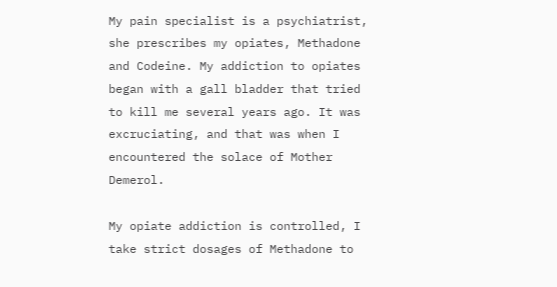My pain specialist is a psychiatrist, she prescribes my opiates, Methadone and Codeine. My addiction to opiates began with a gall bladder that tried to kill me several years ago. It was excruciating, and that was when I encountered the solace of Mother Demerol.

My opiate addiction is controlled, I take strict dosages of Methadone to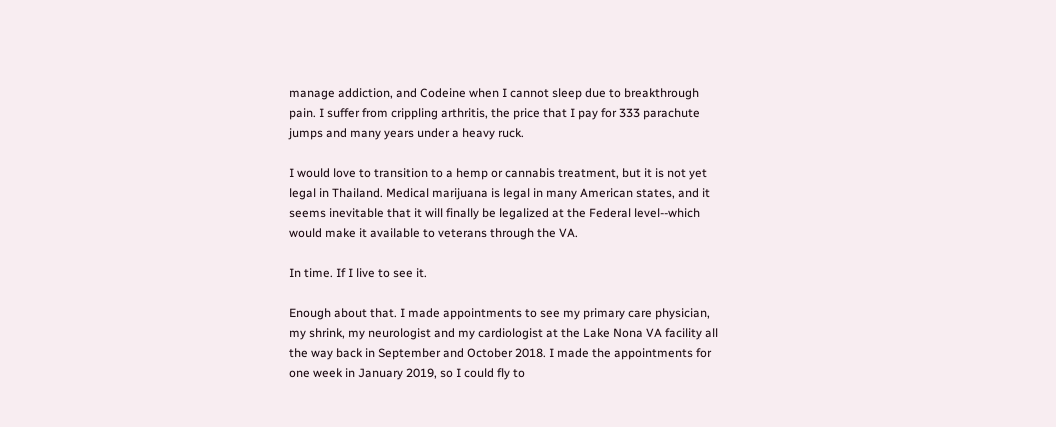manage addiction, and Codeine when I cannot sleep due to breakthrough pain. I suffer from crippling arthritis, the price that I pay for 333 parachute jumps and many years under a heavy ruck.

I would love to transition to a hemp or cannabis treatment, but it is not yet legal in Thailand. Medical marijuana is legal in many American states, and it seems inevitable that it will finally be legalized at the Federal level--which would make it available to veterans through the VA.

In time. If I live to see it.

Enough about that. I made appointments to see my primary care physician, my shrink, my neurologist and my cardiologist at the Lake Nona VA facility all the way back in September and October 2018. I made the appointments for one week in January 2019, so I could fly to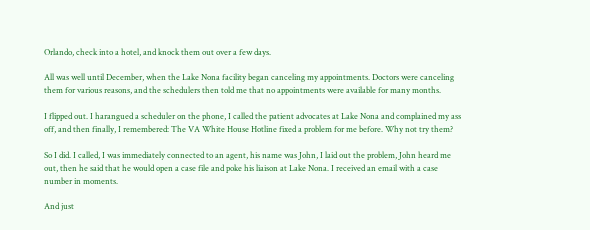Orlando, check into a hotel, and knock them out over a few days.

All was well until December, when the Lake Nona facility began canceling my appointments. Doctors were canceling them for various reasons, and the schedulers then told me that no appointments were available for many months.

I flipped out. I harangued a scheduler on the phone, I called the patient advocates at Lake Nona and complained my ass off, and then finally, I remembered: The VA White House Hotline fixed a problem for me before. Why not try them?

So I did. I called, I was immediately connected to an agent, his name was John, I laid out the problem, John heard me out, then he said that he would open a case file and poke his liaison at Lake Nona. I received an email with a case number in moments.

And just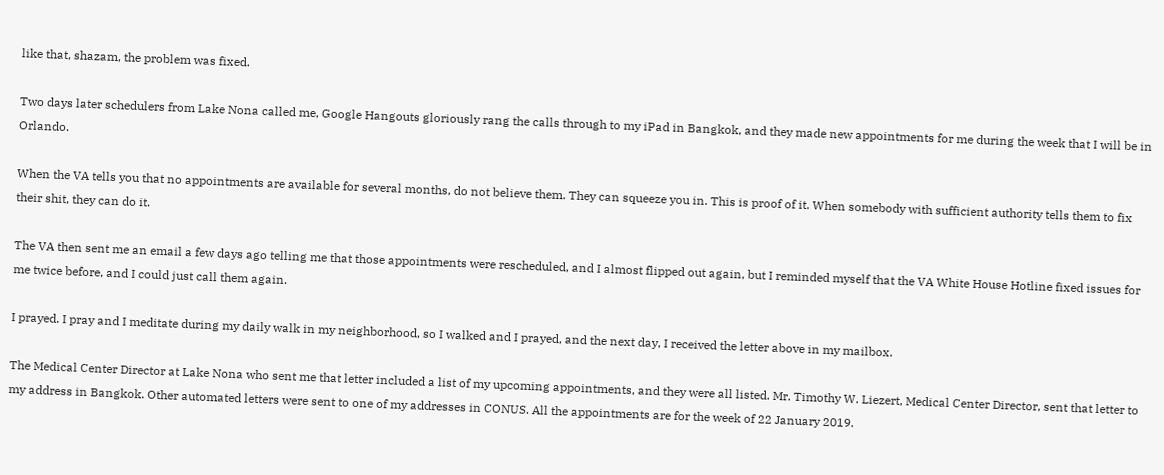like that, shazam, the problem was fixed.

Two days later schedulers from Lake Nona called me, Google Hangouts gloriously rang the calls through to my iPad in Bangkok, and they made new appointments for me during the week that I will be in Orlando.

When the VA tells you that no appointments are available for several months, do not believe them. They can squeeze you in. This is proof of it. When somebody with sufficient authority tells them to fix their shit, they can do it.

The VA then sent me an email a few days ago telling me that those appointments were rescheduled, and I almost flipped out again, but I reminded myself that the VA White House Hotline fixed issues for me twice before, and I could just call them again.

I prayed. I pray and I meditate during my daily walk in my neighborhood, so I walked and I prayed, and the next day, I received the letter above in my mailbox.

The Medical Center Director at Lake Nona who sent me that letter included a list of my upcoming appointments, and they were all listed. Mr. Timothy W. Liezert, Medical Center Director, sent that letter to my address in Bangkok. Other automated letters were sent to one of my addresses in CONUS. All the appointments are for the week of 22 January 2019.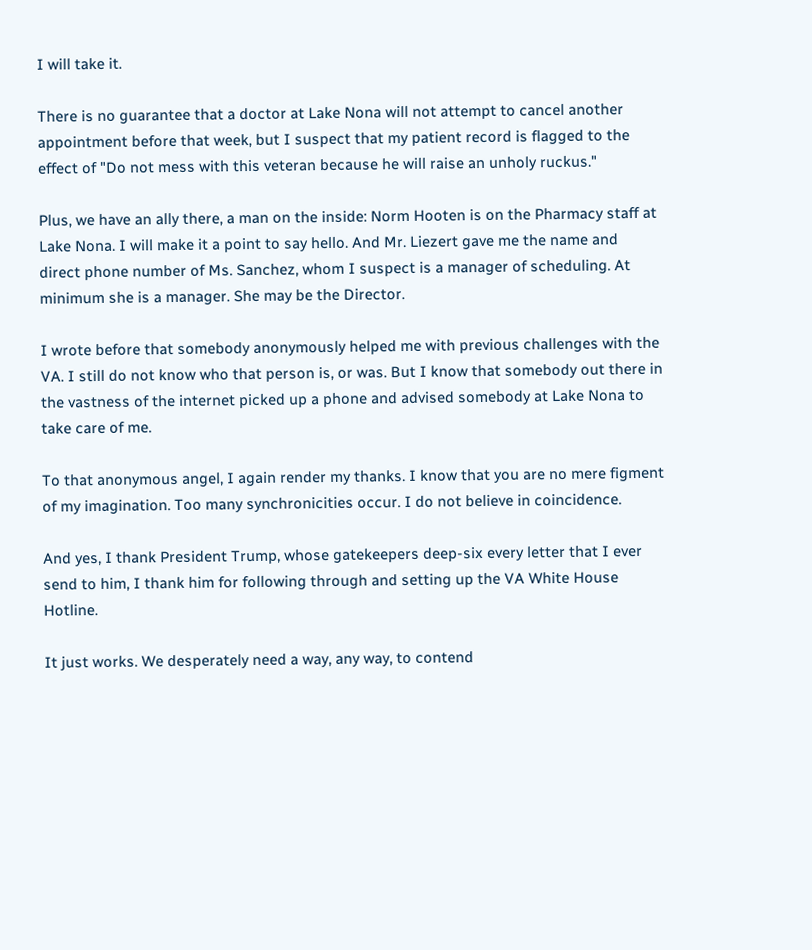I will take it.

There is no guarantee that a doctor at Lake Nona will not attempt to cancel another appointment before that week, but I suspect that my patient record is flagged to the effect of "Do not mess with this veteran because he will raise an unholy ruckus."

Plus, we have an ally there, a man on the inside: Norm Hooten is on the Pharmacy staff at Lake Nona. I will make it a point to say hello. And Mr. Liezert gave me the name and direct phone number of Ms. Sanchez, whom I suspect is a manager of scheduling. At minimum she is a manager. She may be the Director.

I wrote before that somebody anonymously helped me with previous challenges with the VA. I still do not know who that person is, or was. But I know that somebody out there in the vastness of the internet picked up a phone and advised somebody at Lake Nona to take care of me.

To that anonymous angel, I again render my thanks. I know that you are no mere figment of my imagination. Too many synchronicities occur. I do not believe in coincidence.

And yes, I thank President Trump, whose gatekeepers deep-six every letter that I ever send to him, I thank him for following through and setting up the VA White House Hotline.

It just works. We desperately need a way, any way, to contend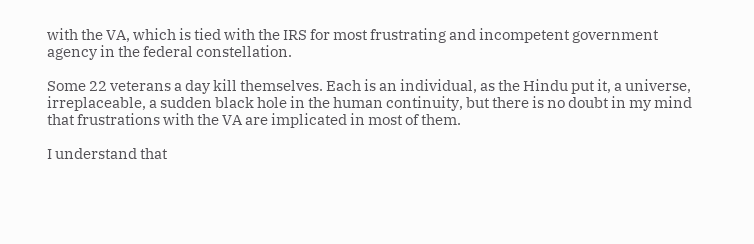with the VA, which is tied with the IRS for most frustrating and incompetent government agency in the federal constellation.

Some 22 veterans a day kill themselves. Each is an individual, as the Hindu put it, a universe, irreplaceable, a sudden black hole in the human continuity, but there is no doubt in my mind that frustrations with the VA are implicated in most of them.

I understand that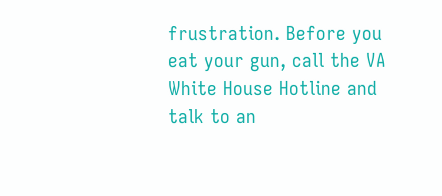frustration. Before you eat your gun, call the VA White House Hotline and talk to an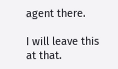agent there.

I will leave this at that.